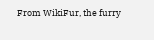From WikiFur, the furry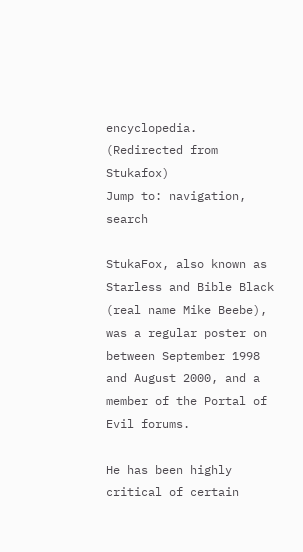encyclopedia.
(Redirected from Stukafox)
Jump to: navigation, search

StukaFox, also known as Starless and Bible Black (real name Mike Beebe), was a regular poster on between September 1998 and August 2000, and a member of the Portal of Evil forums.

He has been highly critical of certain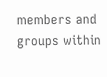members and groups within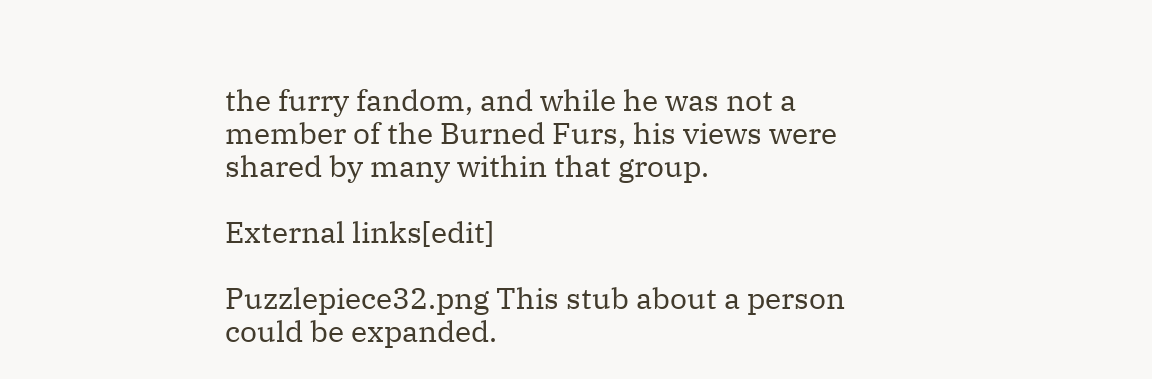the furry fandom, and while he was not a member of the Burned Furs, his views were shared by many within that group.

External links[edit]

Puzzlepiece32.png This stub about a person could be expanded.